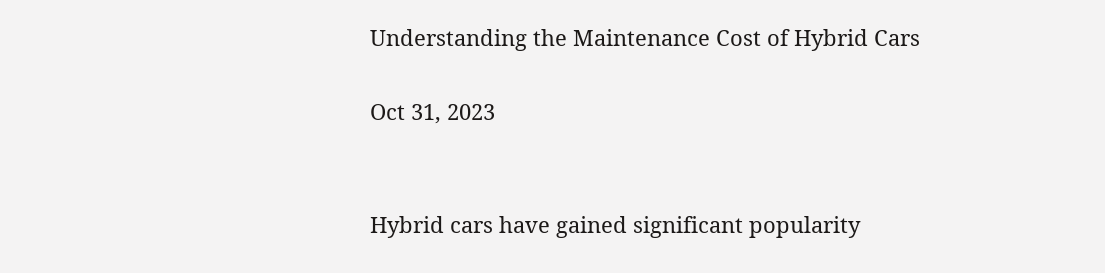Understanding the Maintenance Cost of Hybrid Cars

Oct 31, 2023


Hybrid cars have gained significant popularity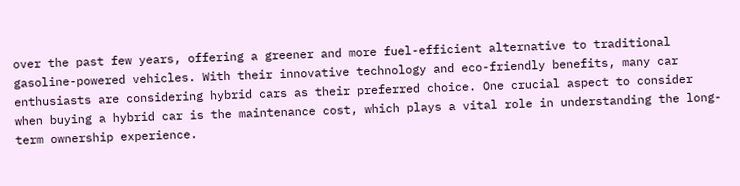over the past few years, offering a greener and more fuel-efficient alternative to traditional gasoline-powered vehicles. With their innovative technology and eco-friendly benefits, many car enthusiasts are considering hybrid cars as their preferred choice. One crucial aspect to consider when buying a hybrid car is the maintenance cost, which plays a vital role in understanding the long-term ownership experience.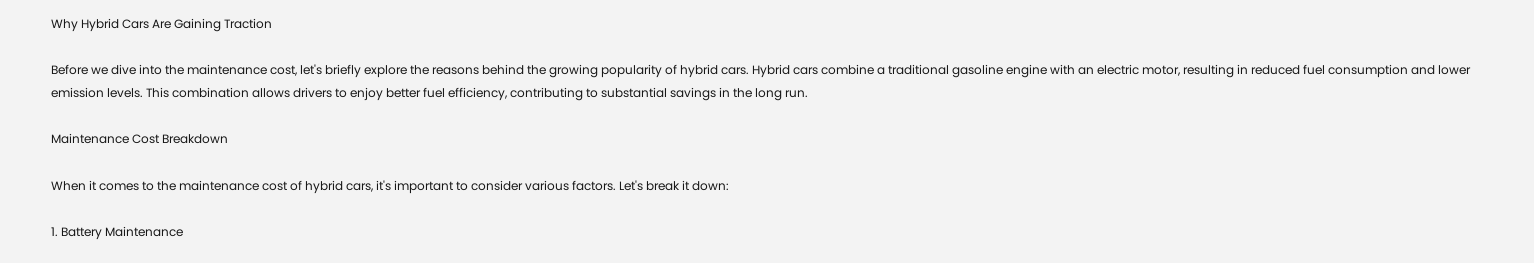Why Hybrid Cars Are Gaining Traction

Before we dive into the maintenance cost, let's briefly explore the reasons behind the growing popularity of hybrid cars. Hybrid cars combine a traditional gasoline engine with an electric motor, resulting in reduced fuel consumption and lower emission levels. This combination allows drivers to enjoy better fuel efficiency, contributing to substantial savings in the long run.

Maintenance Cost Breakdown

When it comes to the maintenance cost of hybrid cars, it's important to consider various factors. Let's break it down:

1. Battery Maintenance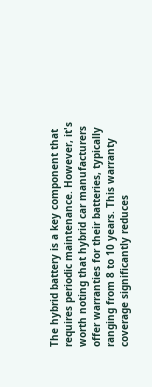The hybrid battery is a key component that requires periodic maintenance. However, it's worth noting that hybrid car manufacturers offer warranties for their batteries, typically ranging from 8 to 10 years. This warranty coverage significantly reduces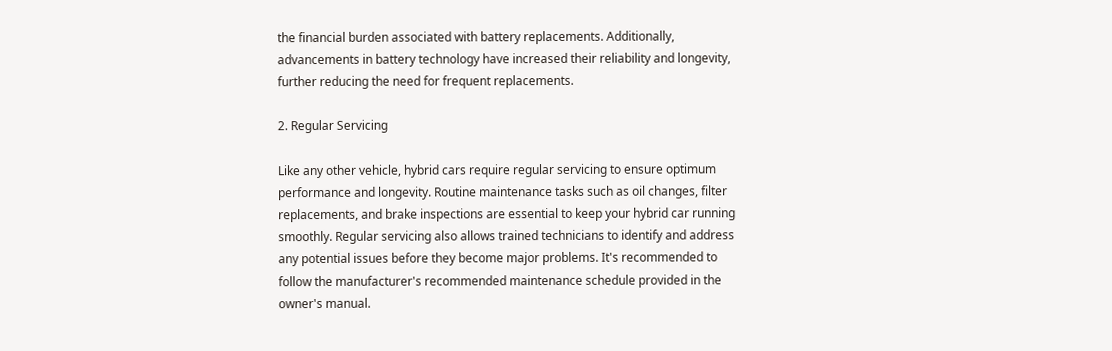the financial burden associated with battery replacements. Additionally, advancements in battery technology have increased their reliability and longevity, further reducing the need for frequent replacements.

2. Regular Servicing

Like any other vehicle, hybrid cars require regular servicing to ensure optimum performance and longevity. Routine maintenance tasks such as oil changes, filter replacements, and brake inspections are essential to keep your hybrid car running smoothly. Regular servicing also allows trained technicians to identify and address any potential issues before they become major problems. It's recommended to follow the manufacturer's recommended maintenance schedule provided in the owner's manual.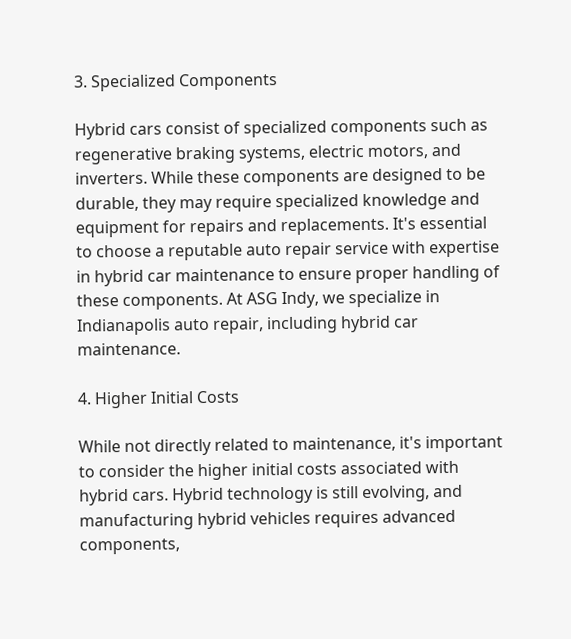3. Specialized Components

Hybrid cars consist of specialized components such as regenerative braking systems, electric motors, and inverters. While these components are designed to be durable, they may require specialized knowledge and equipment for repairs and replacements. It's essential to choose a reputable auto repair service with expertise in hybrid car maintenance to ensure proper handling of these components. At ASG Indy, we specialize in Indianapolis auto repair, including hybrid car maintenance.

4. Higher Initial Costs

While not directly related to maintenance, it's important to consider the higher initial costs associated with hybrid cars. Hybrid technology is still evolving, and manufacturing hybrid vehicles requires advanced components,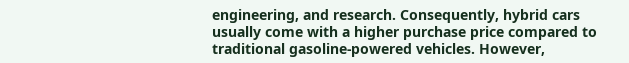engineering, and research. Consequently, hybrid cars usually come with a higher purchase price compared to traditional gasoline-powered vehicles. However,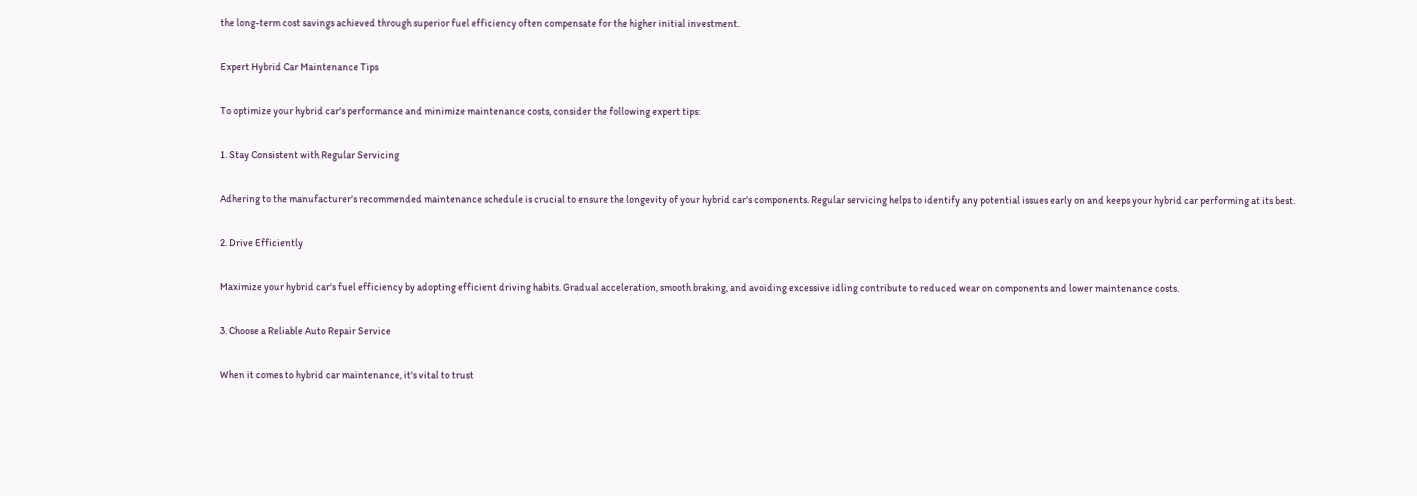the long-term cost savings achieved through superior fuel efficiency often compensate for the higher initial investment.

Expert Hybrid Car Maintenance Tips

To optimize your hybrid car's performance and minimize maintenance costs, consider the following expert tips:

1. Stay Consistent with Regular Servicing

Adhering to the manufacturer's recommended maintenance schedule is crucial to ensure the longevity of your hybrid car's components. Regular servicing helps to identify any potential issues early on and keeps your hybrid car performing at its best.

2. Drive Efficiently

Maximize your hybrid car's fuel efficiency by adopting efficient driving habits. Gradual acceleration, smooth braking, and avoiding excessive idling contribute to reduced wear on components and lower maintenance costs.

3. Choose a Reliable Auto Repair Service

When it comes to hybrid car maintenance, it's vital to trust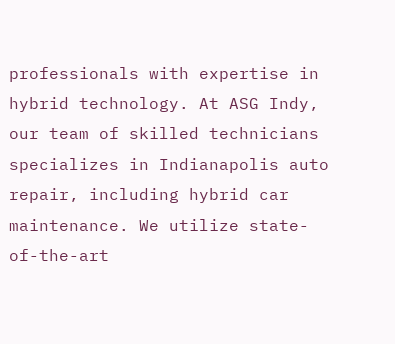professionals with expertise in hybrid technology. At ASG Indy, our team of skilled technicians specializes in Indianapolis auto repair, including hybrid car maintenance. We utilize state-of-the-art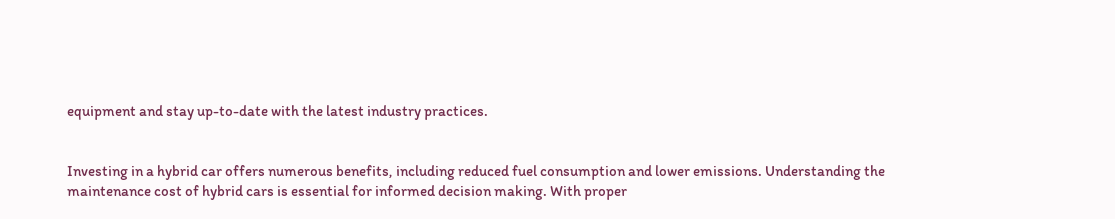equipment and stay up-to-date with the latest industry practices.


Investing in a hybrid car offers numerous benefits, including reduced fuel consumption and lower emissions. Understanding the maintenance cost of hybrid cars is essential for informed decision making. With proper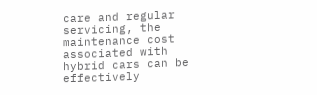care and regular servicing, the maintenance cost associated with hybrid cars can be effectively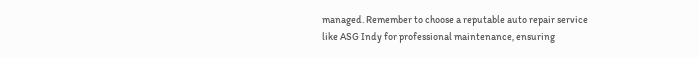managed. Remember to choose a reputable auto repair service like ASG Indy for professional maintenance, ensuring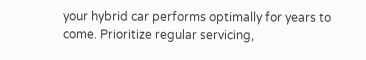your hybrid car performs optimally for years to come. Prioritize regular servicing,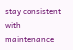stay consistent with maintenance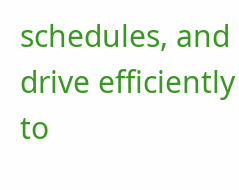schedules, and drive efficiently to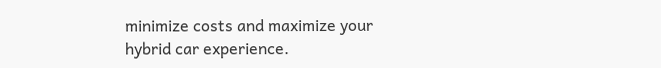minimize costs and maximize your hybrid car experience.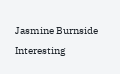Jasmine Burnside
Interesting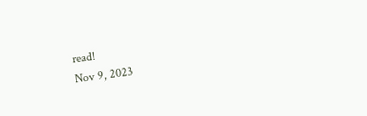read!
Nov 9, 2023